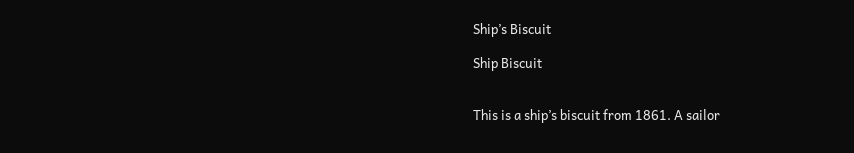Ship’s Biscuit

Ship Biscuit


This is a ship’s biscuit from 1861. A sailor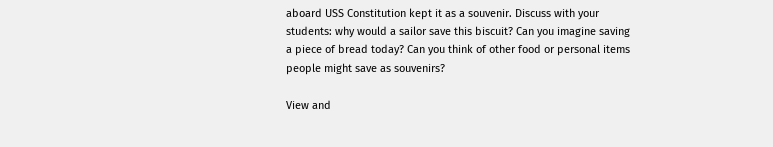aboard USS Constitution kept it as a souvenir. Discuss with your students: why would a sailor save this biscuit? Can you imagine saving a piece of bread today? Can you think of other food or personal items people might save as souvenirs?

View and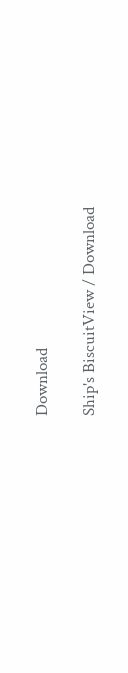Download

Ship's BiscuitView / Download